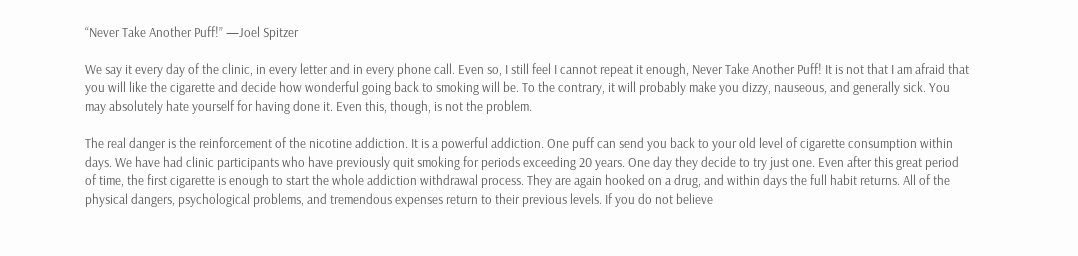“Never Take Another Puff!” —Joel Spitzer

We say it every day of the clinic, in every letter and in every phone call. Even so, I still feel I cannot repeat it enough, Never Take Another Puff! It is not that I am afraid that you will like the cigarette and decide how wonderful going back to smoking will be. To the contrary, it will probably make you dizzy, nauseous, and generally sick. You may absolutely hate yourself for having done it. Even this, though, is not the problem.

The real danger is the reinforcement of the nicotine addiction. It is a powerful addiction. One puff can send you back to your old level of cigarette consumption within days. We have had clinic participants who have previously quit smoking for periods exceeding 20 years. One day they decide to try just one. Even after this great period of time, the first cigarette is enough to start the whole addiction withdrawal process. They are again hooked on a drug, and within days the full habit returns. All of the physical dangers, psychological problems, and tremendous expenses return to their previous levels. If you do not believe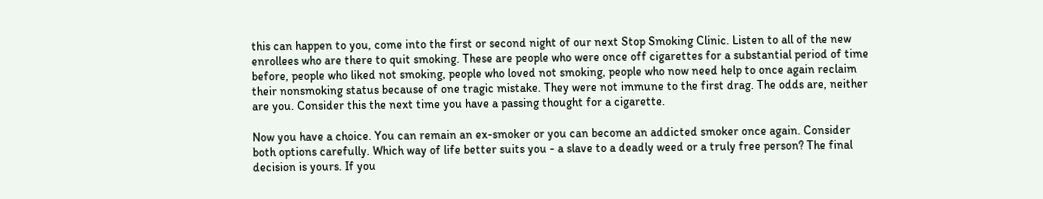this can happen to you, come into the first or second night of our next Stop Smoking Clinic. Listen to all of the new enrollees who are there to quit smoking. These are people who were once off cigarettes for a substantial period of time before, people who liked not smoking, people who loved not smoking, people who now need help to once again reclaim their nonsmoking status because of one tragic mistake. They were not immune to the first drag. The odds are, neither are you. Consider this the next time you have a passing thought for a cigarette.

Now you have a choice. You can remain an ex-smoker or you can become an addicted smoker once again. Consider both options carefully. Which way of life better suits you - a slave to a deadly weed or a truly free person? The final decision is yours. If you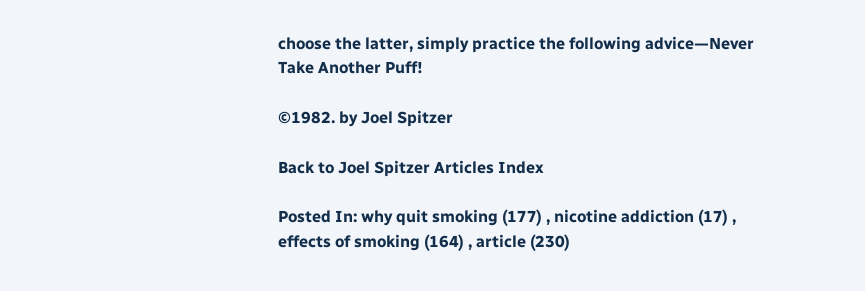choose the latter, simply practice the following advice—Never Take Another Puff!

©1982. by Joel Spitzer

Back to Joel Spitzer Articles Index

Posted In: why quit smoking (177) , nicotine addiction (17) , effects of smoking (164) , article (230)